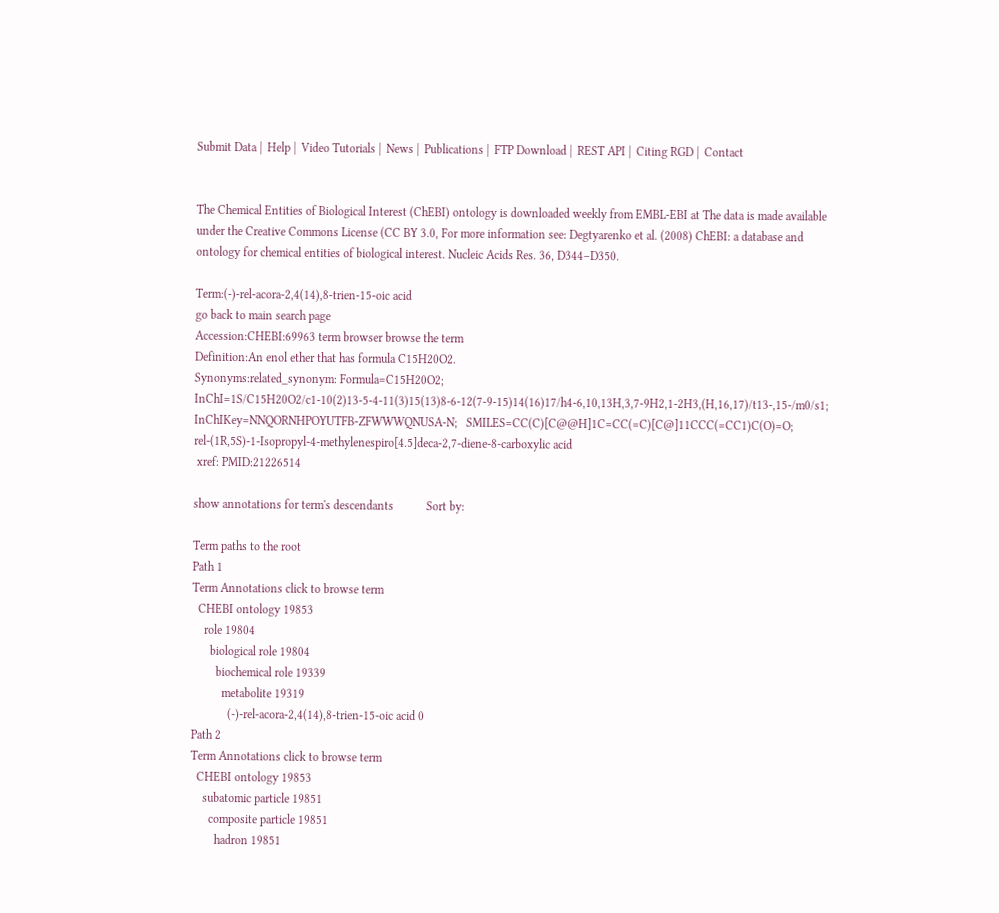Submit Data |  Help |  Video Tutorials |  News |  Publications |  FTP Download |  REST API |  Citing RGD |  Contact


The Chemical Entities of Biological Interest (ChEBI) ontology is downloaded weekly from EMBL-EBI at The data is made available under the Creative Commons License (CC BY 3.0, For more information see: Degtyarenko et al. (2008) ChEBI: a database and ontology for chemical entities of biological interest. Nucleic Acids Res. 36, D344–D350.

Term:(-)-rel-acora-2,4(14),8-trien-15-oic acid
go back to main search page
Accession:CHEBI:69963 term browser browse the term
Definition:An enol ether that has formula C15H20O2.
Synonyms:related_synonym: Formula=C15H20O2;   InChI=1S/C15H20O2/c1-10(2)13-5-4-11(3)15(13)8-6-12(7-9-15)14(16)17/h4-6,10,13H,3,7-9H2,1-2H3,(H,16,17)/t13-,15-/m0/s1;   InChIKey=NNQORNHPOYUTFB-ZFWWWQNUSA-N;   SMILES=CC(C)[C@@H]1C=CC(=C)[C@]11CCC(=CC1)C(O)=O;   rel-(1R,5S)-1-Isopropyl-4-methylenespiro[4.5]deca-2,7-diene-8-carboxylic acid
 xref: PMID:21226514

show annotations for term's descendants           Sort by:

Term paths to the root
Path 1
Term Annotations click to browse term
  CHEBI ontology 19853
    role 19804
      biological role 19804
        biochemical role 19339
          metabolite 19319
            (-)-rel-acora-2,4(14),8-trien-15-oic acid 0
Path 2
Term Annotations click to browse term
  CHEBI ontology 19853
    subatomic particle 19851
      composite particle 19851
        hadron 19851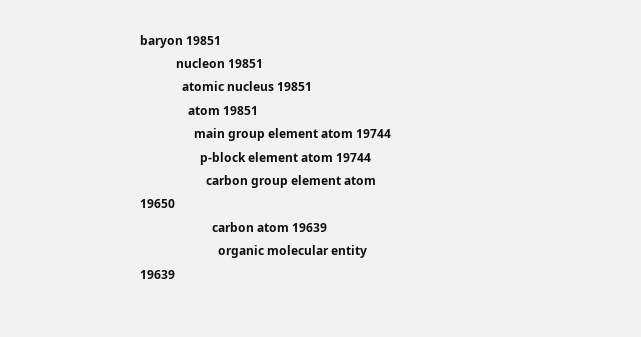baryon 19851
            nucleon 19851
              atomic nucleus 19851
                atom 19851
                  main group element atom 19744
                    p-block element atom 19744
                      carbon group element atom 19650
                        carbon atom 19639
                          organic molecular entity 19639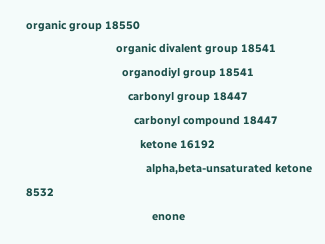organic group 18550
                              organic divalent group 18541
                                organodiyl group 18541
                                  carbonyl group 18447
                                    carbonyl compound 18447
                                      ketone 16192
                                        alpha,beta-unsaturated ketone 8532
                                          enone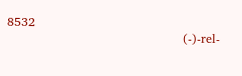8532
                                            (-)-rel-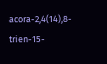acora-2,4(14),8-trien-15-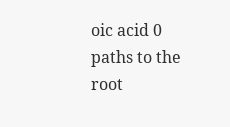oic acid 0
paths to the root